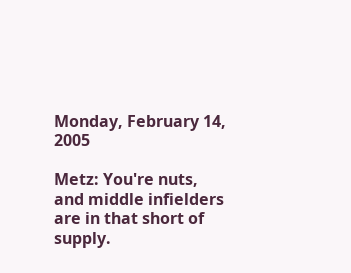Monday, February 14, 2005

Metz: You're nuts, and middle infielders are in that short of supply.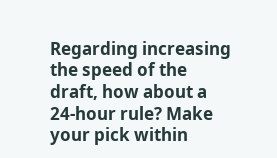Regarding increasing the speed of the draft, how about a 24-hour rule? Make your pick within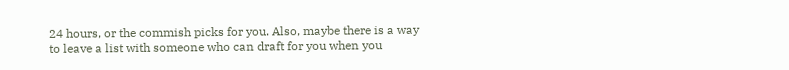24 hours, or the commish picks for you. Also, maybe there is a way to leave a list with someone who can draft for you when you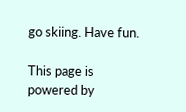go skiing. Have fun.

This page is powered by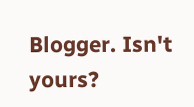Blogger. Isn't yours?